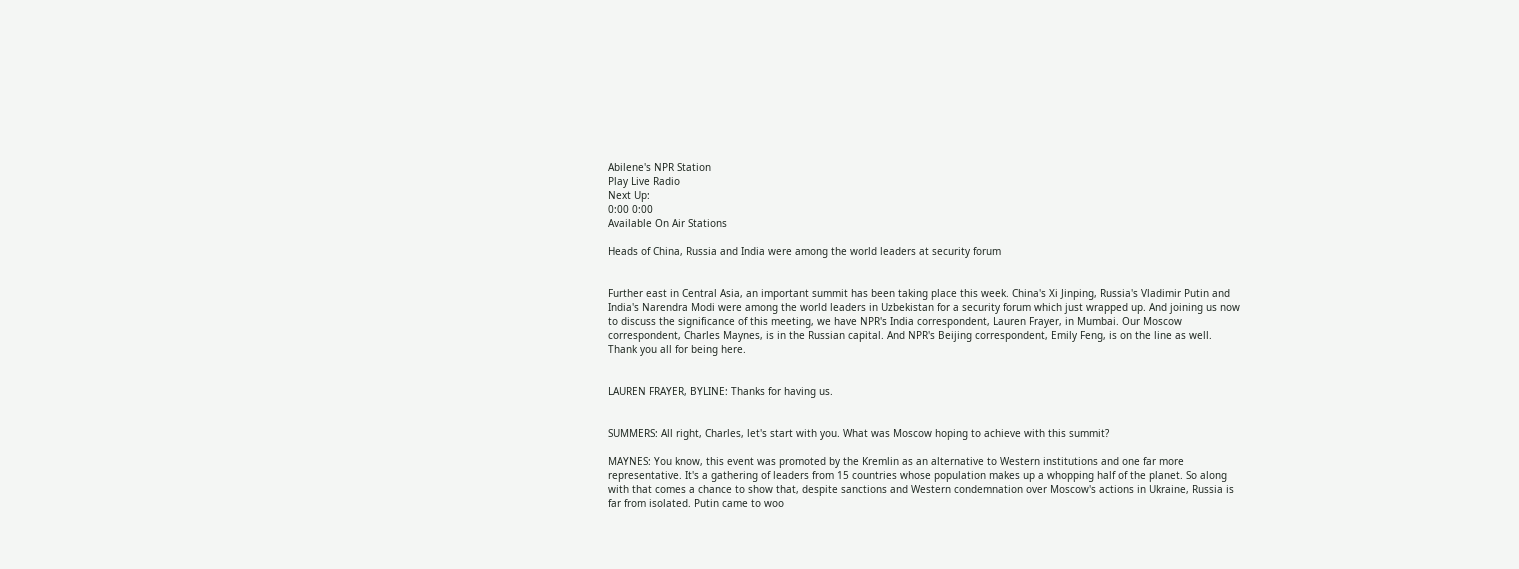Abilene's NPR Station
Play Live Radio
Next Up:
0:00 0:00
Available On Air Stations

Heads of China, Russia and India were among the world leaders at security forum


Further east in Central Asia, an important summit has been taking place this week. China's Xi Jinping, Russia's Vladimir Putin and India's Narendra Modi were among the world leaders in Uzbekistan for a security forum which just wrapped up. And joining us now to discuss the significance of this meeting, we have NPR's India correspondent, Lauren Frayer, in Mumbai. Our Moscow correspondent, Charles Maynes, is in the Russian capital. And NPR's Beijing correspondent, Emily Feng, is on the line as well. Thank you all for being here.


LAUREN FRAYER, BYLINE: Thanks for having us.


SUMMERS: All right, Charles, let's start with you. What was Moscow hoping to achieve with this summit?

MAYNES: You know, this event was promoted by the Kremlin as an alternative to Western institutions and one far more representative. It's a gathering of leaders from 15 countries whose population makes up a whopping half of the planet. So along with that comes a chance to show that, despite sanctions and Western condemnation over Moscow's actions in Ukraine, Russia is far from isolated. Putin came to woo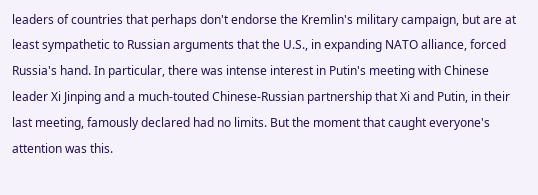leaders of countries that perhaps don't endorse the Kremlin's military campaign, but are at least sympathetic to Russian arguments that the U.S., in expanding NATO alliance, forced Russia's hand. In particular, there was intense interest in Putin's meeting with Chinese leader Xi Jinping and a much-touted Chinese-Russian partnership that Xi and Putin, in their last meeting, famously declared had no limits. But the moment that caught everyone's attention was this.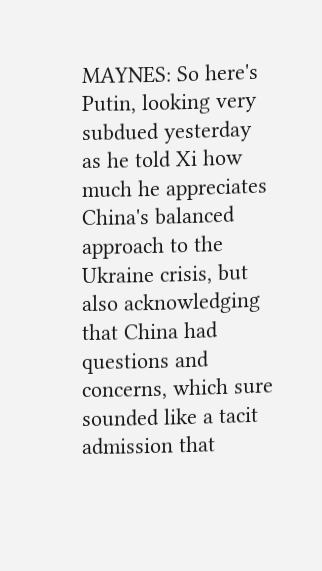MAYNES: So here's Putin, looking very subdued yesterday as he told Xi how much he appreciates China's balanced approach to the Ukraine crisis, but also acknowledging that China had questions and concerns, which sure sounded like a tacit admission that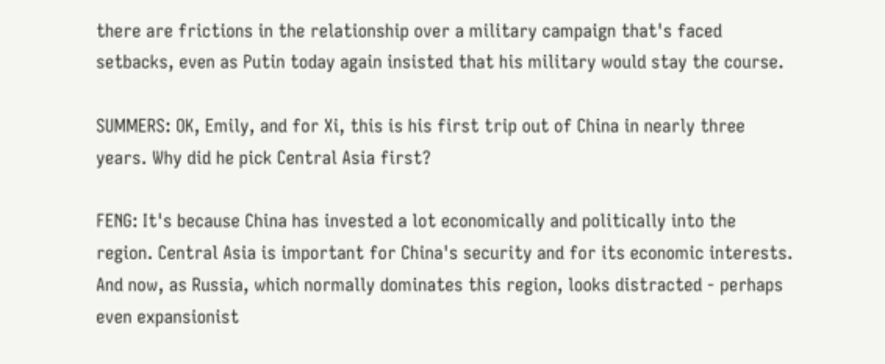there are frictions in the relationship over a military campaign that's faced setbacks, even as Putin today again insisted that his military would stay the course.

SUMMERS: OK, Emily, and for Xi, this is his first trip out of China in nearly three years. Why did he pick Central Asia first?

FENG: It's because China has invested a lot economically and politically into the region. Central Asia is important for China's security and for its economic interests. And now, as Russia, which normally dominates this region, looks distracted - perhaps even expansionist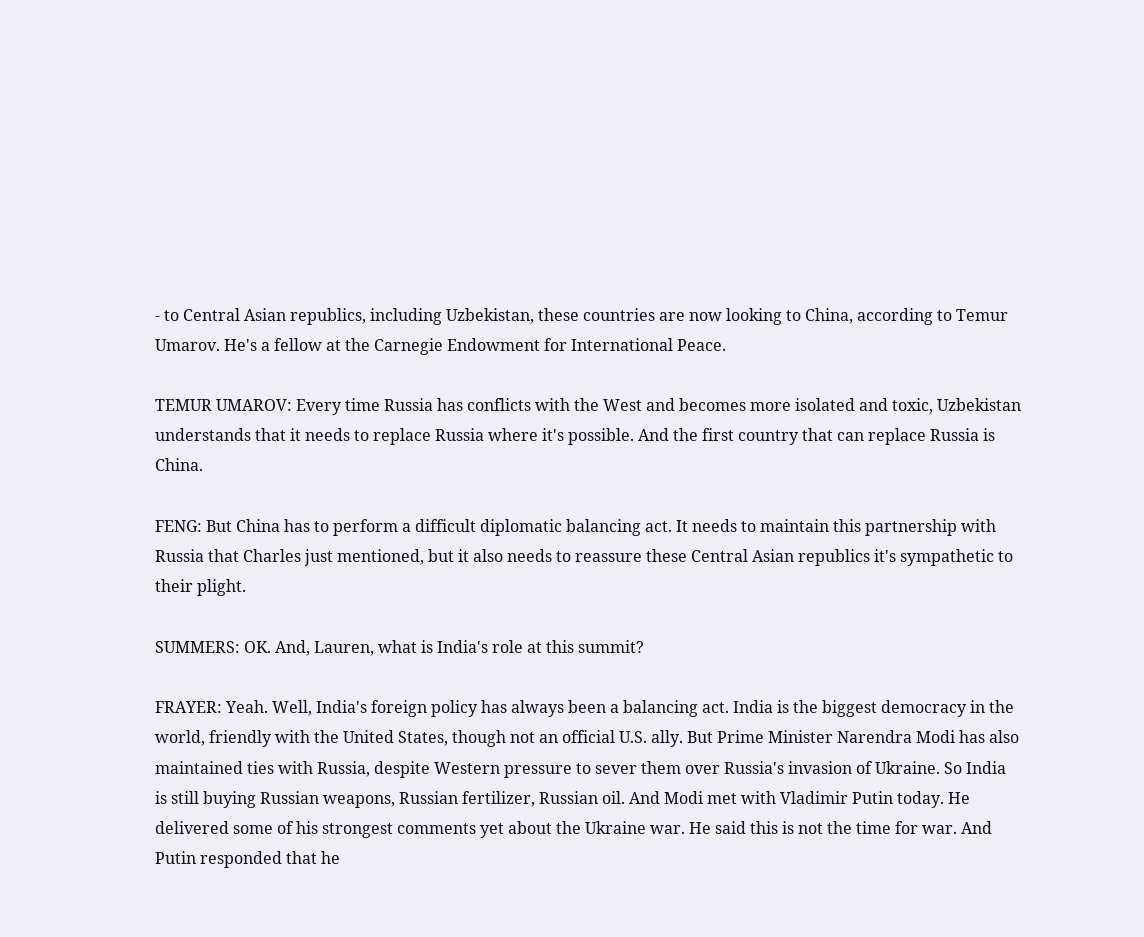- to Central Asian republics, including Uzbekistan, these countries are now looking to China, according to Temur Umarov. He's a fellow at the Carnegie Endowment for International Peace.

TEMUR UMAROV: Every time Russia has conflicts with the West and becomes more isolated and toxic, Uzbekistan understands that it needs to replace Russia where it's possible. And the first country that can replace Russia is China.

FENG: But China has to perform a difficult diplomatic balancing act. It needs to maintain this partnership with Russia that Charles just mentioned, but it also needs to reassure these Central Asian republics it's sympathetic to their plight.

SUMMERS: OK. And, Lauren, what is India's role at this summit?

FRAYER: Yeah. Well, India's foreign policy has always been a balancing act. India is the biggest democracy in the world, friendly with the United States, though not an official U.S. ally. But Prime Minister Narendra Modi has also maintained ties with Russia, despite Western pressure to sever them over Russia's invasion of Ukraine. So India is still buying Russian weapons, Russian fertilizer, Russian oil. And Modi met with Vladimir Putin today. He delivered some of his strongest comments yet about the Ukraine war. He said this is not the time for war. And Putin responded that he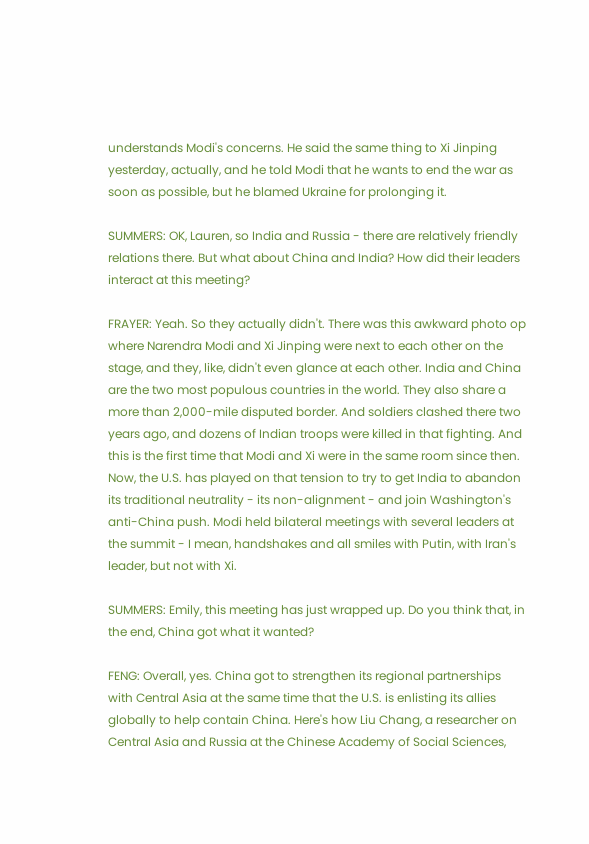understands Modi's concerns. He said the same thing to Xi Jinping yesterday, actually, and he told Modi that he wants to end the war as soon as possible, but he blamed Ukraine for prolonging it.

SUMMERS: OK, Lauren, so India and Russia - there are relatively friendly relations there. But what about China and India? How did their leaders interact at this meeting?

FRAYER: Yeah. So they actually didn't. There was this awkward photo op where Narendra Modi and Xi Jinping were next to each other on the stage, and they, like, didn't even glance at each other. India and China are the two most populous countries in the world. They also share a more than 2,000-mile disputed border. And soldiers clashed there two years ago, and dozens of Indian troops were killed in that fighting. And this is the first time that Modi and Xi were in the same room since then. Now, the U.S. has played on that tension to try to get India to abandon its traditional neutrality - its non-alignment - and join Washington's anti-China push. Modi held bilateral meetings with several leaders at the summit - I mean, handshakes and all smiles with Putin, with Iran's leader, but not with Xi.

SUMMERS: Emily, this meeting has just wrapped up. Do you think that, in the end, China got what it wanted?

FENG: Overall, yes. China got to strengthen its regional partnerships with Central Asia at the same time that the U.S. is enlisting its allies globally to help contain China. Here's how Liu Chang, a researcher on Central Asia and Russia at the Chinese Academy of Social Sciences,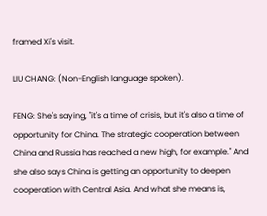framed Xi's visit.

LIU CHANG: (Non-English language spoken).

FENG: She's saying, "it's a time of crisis, but it's also a time of opportunity for China. The strategic cooperation between China and Russia has reached a new high, for example." And she also says China is getting an opportunity to deepen cooperation with Central Asia. And what she means is,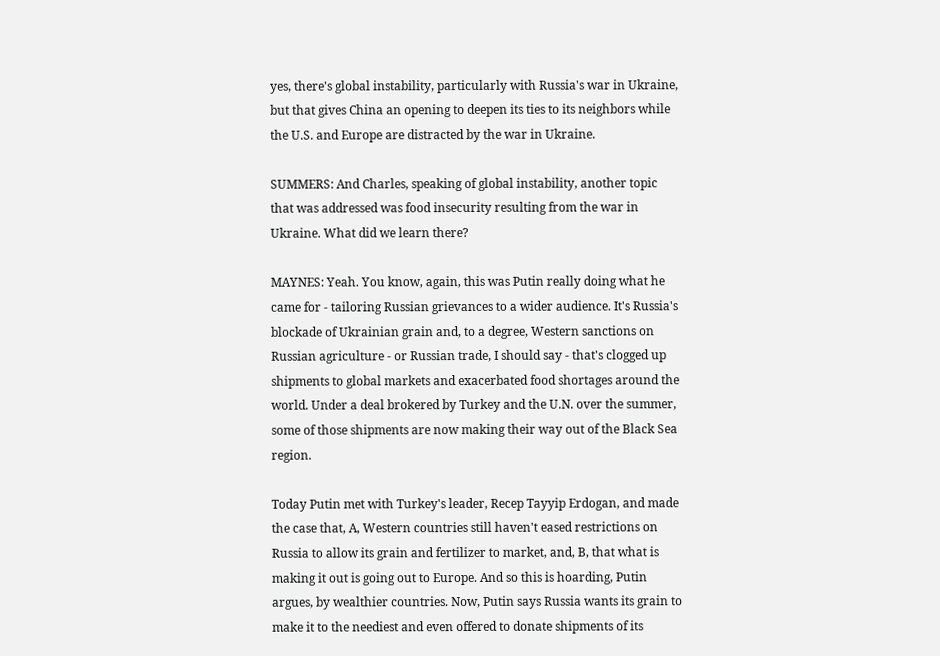yes, there's global instability, particularly with Russia's war in Ukraine, but that gives China an opening to deepen its ties to its neighbors while the U.S. and Europe are distracted by the war in Ukraine.

SUMMERS: And Charles, speaking of global instability, another topic that was addressed was food insecurity resulting from the war in Ukraine. What did we learn there?

MAYNES: Yeah. You know, again, this was Putin really doing what he came for - tailoring Russian grievances to a wider audience. It's Russia's blockade of Ukrainian grain and, to a degree, Western sanctions on Russian agriculture - or Russian trade, I should say - that's clogged up shipments to global markets and exacerbated food shortages around the world. Under a deal brokered by Turkey and the U.N. over the summer, some of those shipments are now making their way out of the Black Sea region.

Today Putin met with Turkey's leader, Recep Tayyip Erdogan, and made the case that, A, Western countries still haven't eased restrictions on Russia to allow its grain and fertilizer to market, and, B, that what is making it out is going out to Europe. And so this is hoarding, Putin argues, by wealthier countries. Now, Putin says Russia wants its grain to make it to the neediest and even offered to donate shipments of its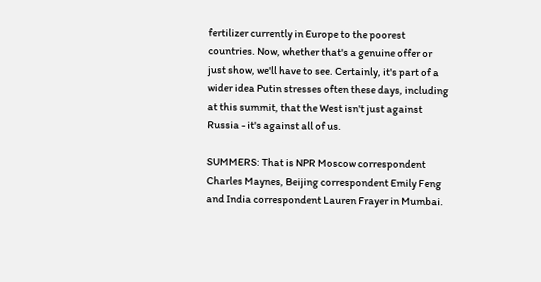fertilizer currently in Europe to the poorest countries. Now, whether that's a genuine offer or just show, we'll have to see. Certainly, it's part of a wider idea Putin stresses often these days, including at this summit, that the West isn't just against Russia - it's against all of us.

SUMMERS: That is NPR Moscow correspondent Charles Maynes, Beijing correspondent Emily Feng and India correspondent Lauren Frayer in Mumbai.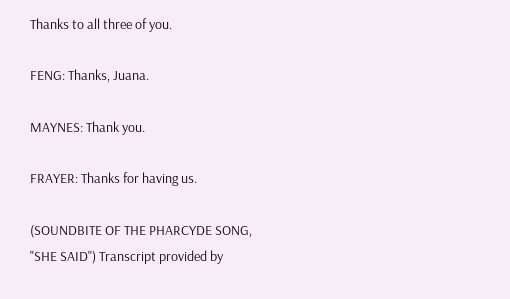Thanks to all three of you.

FENG: Thanks, Juana.

MAYNES: Thank you.

FRAYER: Thanks for having us.

(SOUNDBITE OF THE PHARCYDE SONG, "SHE SAID") Transcript provided by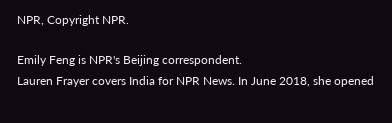NPR, Copyright NPR.

Emily Feng is NPR's Beijing correspondent.
Lauren Frayer covers India for NPR News. In June 2018, she opened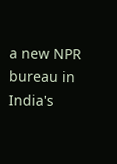a new NPR bureau in India's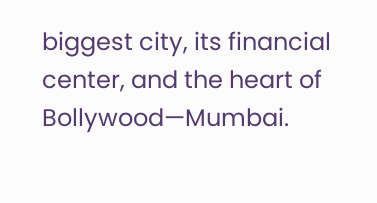biggest city, its financial center, and the heart of Bollywood—Mumbai.